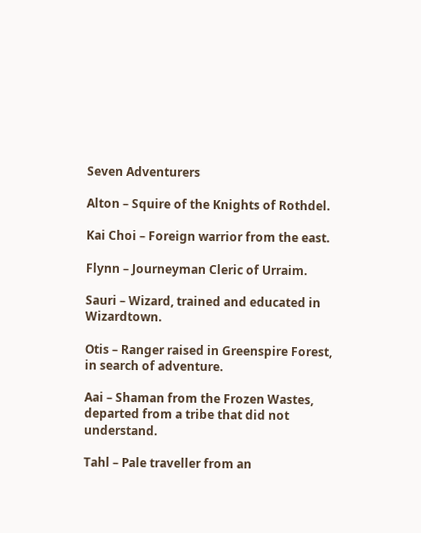Seven Adventurers

Alton – Squire of the Knights of Rothdel.

Kai Choi – Foreign warrior from the east.

Flynn – Journeyman Cleric of Urraim.

Sauri – Wizard, trained and educated in Wizardtown.

Otis – Ranger raised in Greenspire Forest, in search of adventure.

Aai – Shaman from the Frozen Wastes, departed from a tribe that did not understand.

Tahl – Pale traveller from an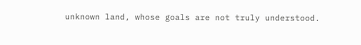unknown land, whose goals are not truly understood.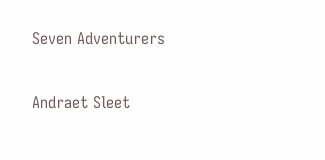Seven Adventurers

Andraet Sleet